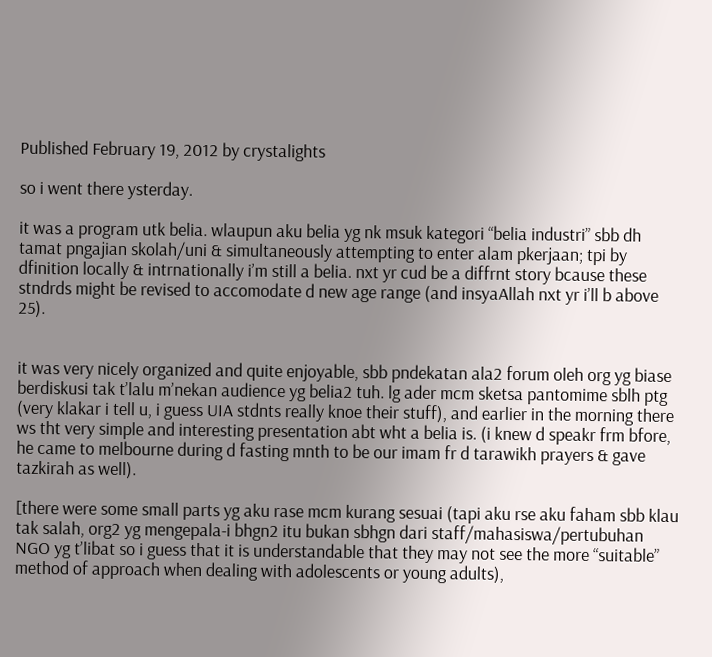Published February 19, 2012 by crystalights

so i went there ysterday.

it was a program utk belia. wlaupun aku belia yg nk msuk kategori “belia industri” sbb dh tamat pngajian skolah/uni & simultaneously attempting to enter alam pkerjaan; tpi by dfinition locally & intrnationally i’m still a belia. nxt yr cud be a diffrnt story bcause these stndrds might be revised to accomodate d new age range (and insyaAllah nxt yr i’ll b above 25).


it was very nicely organized and quite enjoyable, sbb pndekatan ala2 forum oleh org yg biase berdiskusi tak t’lalu m’nekan audience yg belia2 tuh. lg ader mcm sketsa pantomime sblh ptg (very klakar i tell u, i guess UIA stdnts really knoe their stuff), and earlier in the morning there ws tht very simple and interesting presentation abt wht a belia is. (i knew d speakr frm bfore, he came to melbourne during d fasting mnth to be our imam fr d tarawikh prayers & gave tazkirah as well).

[there were some small parts yg aku rase mcm kurang sesuai (tapi aku rse aku faham sbb klau tak salah, org2 yg mengepala-i bhgn2 itu bukan sbhgn dari staff/mahasiswa/pertubuhan NGO yg t’libat so i guess that it is understandable that they may not see the more “suitable” method of approach when dealing with adolescents or young adults),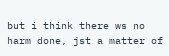but i think there ws no harm done, jst a matter of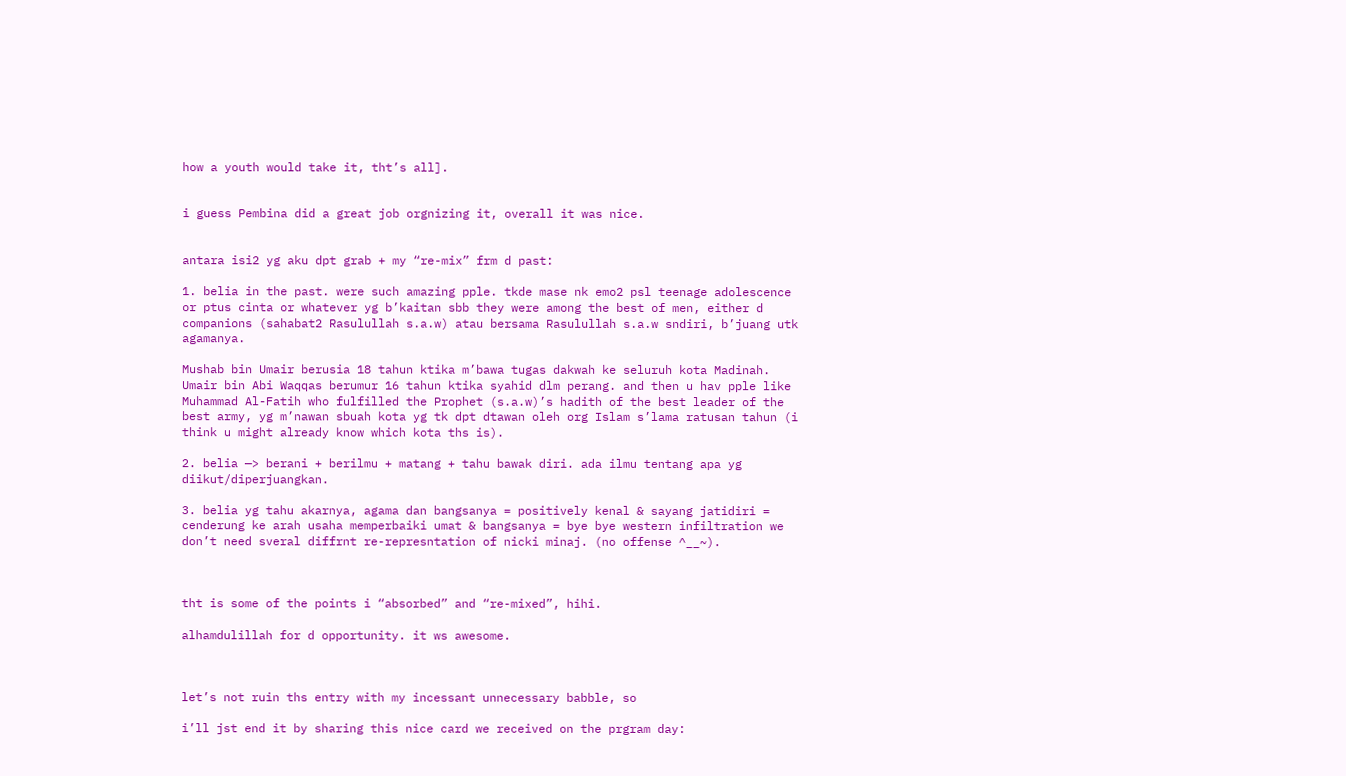how a youth would take it, tht’s all].


i guess Pembina did a great job orgnizing it, overall it was nice.


antara isi2 yg aku dpt grab + my “re-mix” frm d past:

1. belia in the past. were such amazing pple. tkde mase nk emo2 psl teenage adolescence or ptus cinta or whatever yg b’kaitan sbb they were among the best of men, either d companions (sahabat2 Rasulullah s.a.w) atau bersama Rasulullah s.a.w sndiri, b’juang utk agamanya.

Mushab bin Umair berusia 18 tahun ktika m’bawa tugas dakwah ke seluruh kota Madinah. Umair bin Abi Waqqas berumur 16 tahun ktika syahid dlm perang. and then u hav pple like Muhammad Al-Fatih who fulfilled the Prophet (s.a.w)’s hadith of the best leader of the best army, yg m’nawan sbuah kota yg tk dpt dtawan oleh org Islam s’lama ratusan tahun (i think u might already know which kota ths is).

2. belia —> berani + berilmu + matang + tahu bawak diri. ada ilmu tentang apa yg diikut/diperjuangkan.

3. belia yg tahu akarnya, agama dan bangsanya = positively kenal & sayang jatidiri = cenderung ke arah usaha memperbaiki umat & bangsanya = bye bye western infiltration we don’t need sveral diffrnt re-represntation of nicki minaj. (no offense ^__~).



tht is some of the points i “absorbed” and “re-mixed”, hihi.

alhamdulillah for d opportunity. it ws awesome.



let’s not ruin ths entry with my incessant unnecessary babble, so

i’ll jst end it by sharing this nice card we received on the prgram day: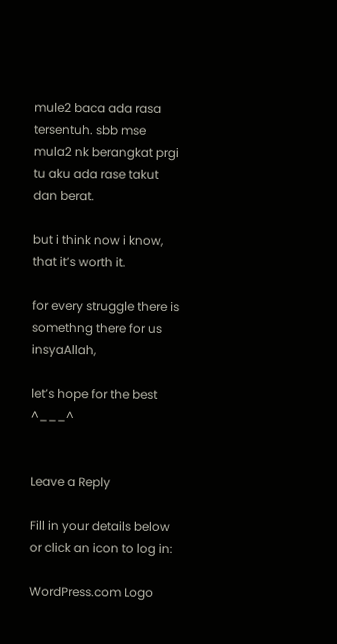mule2 baca ada rasa tersentuh. sbb mse mula2 nk berangkat prgi tu aku ada rase takut dan berat.

but i think now i know, that it’s worth it.

for every struggle there is somethng there for us insyaAllah,

let’s hope for the best ^___^


Leave a Reply

Fill in your details below or click an icon to log in:

WordPress.com Logo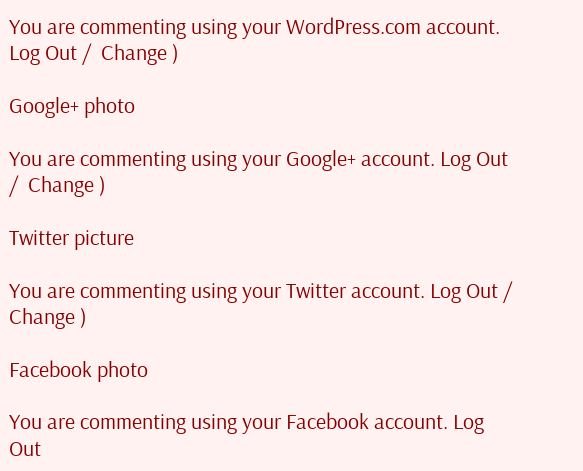You are commenting using your WordPress.com account. Log Out /  Change )

Google+ photo

You are commenting using your Google+ account. Log Out /  Change )

Twitter picture

You are commenting using your Twitter account. Log Out /  Change )

Facebook photo

You are commenting using your Facebook account. Log Out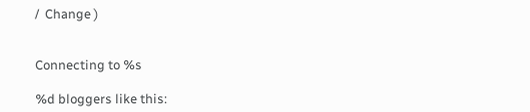/  Change )


Connecting to %s

%d bloggers like this: